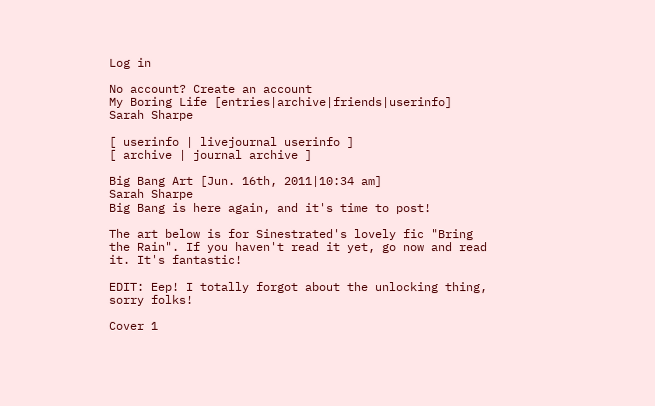Log in

No account? Create an account
My Boring Life [entries|archive|friends|userinfo]
Sarah Sharpe

[ userinfo | livejournal userinfo ]
[ archive | journal archive ]

Big Bang Art [Jun. 16th, 2011|10:34 am]
Sarah Sharpe
Big Bang is here again, and it's time to post!

The art below is for Sinestrated's lovely fic "Bring the Rain". If you haven't read it yet, go now and read it. It's fantastic!

EDIT: Eep! I totally forgot about the unlocking thing, sorry folks!

Cover 1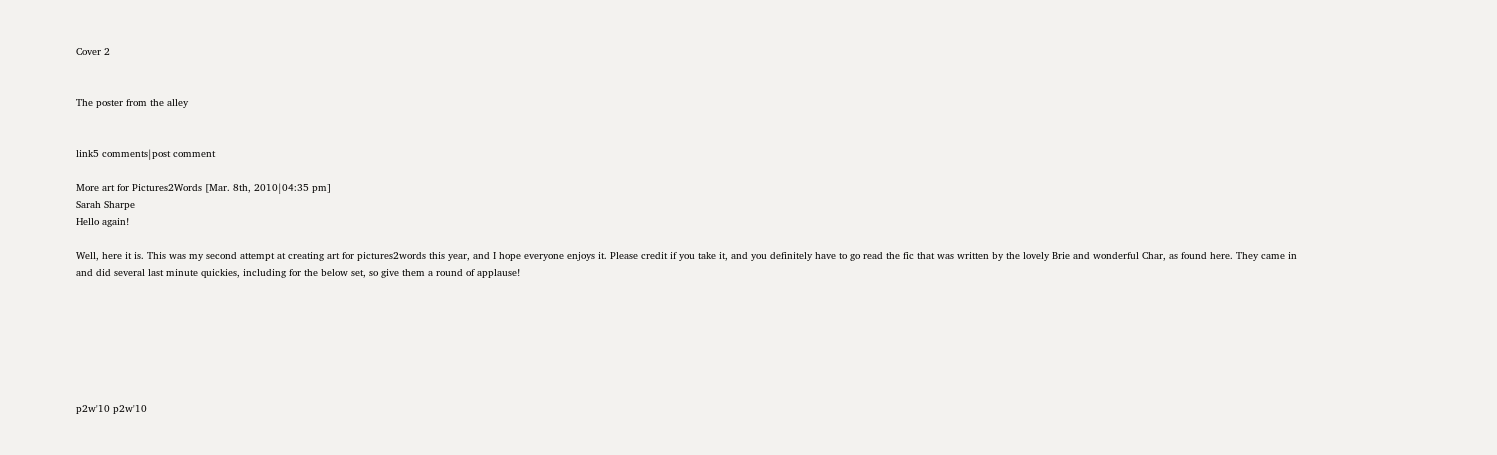Cover 2


The poster from the alley


link5 comments|post comment

More art for Pictures2Words [Mar. 8th, 2010|04:35 pm]
Sarah Sharpe
Hello again!

Well, here it is. This was my second attempt at creating art for pictures2words this year, and I hope everyone enjoys it. Please credit if you take it, and you definitely have to go read the fic that was written by the lovely Brie and wonderful Char, as found here. They came in and did several last minute quickies, including for the below set, so give them a round of applause!







p2w'10 p2w'10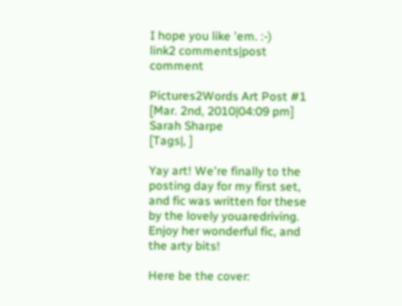I hope you like 'em. :-)
link2 comments|post comment

Pictures2Words Art Post #1 [Mar. 2nd, 2010|04:09 pm]
Sarah Sharpe
[Tags|, ]

Yay art! We're finally to the posting day for my first set, and fic was written for these by the lovely youaredriving. Enjoy her wonderful fic, and the arty bits!

Here be the cover: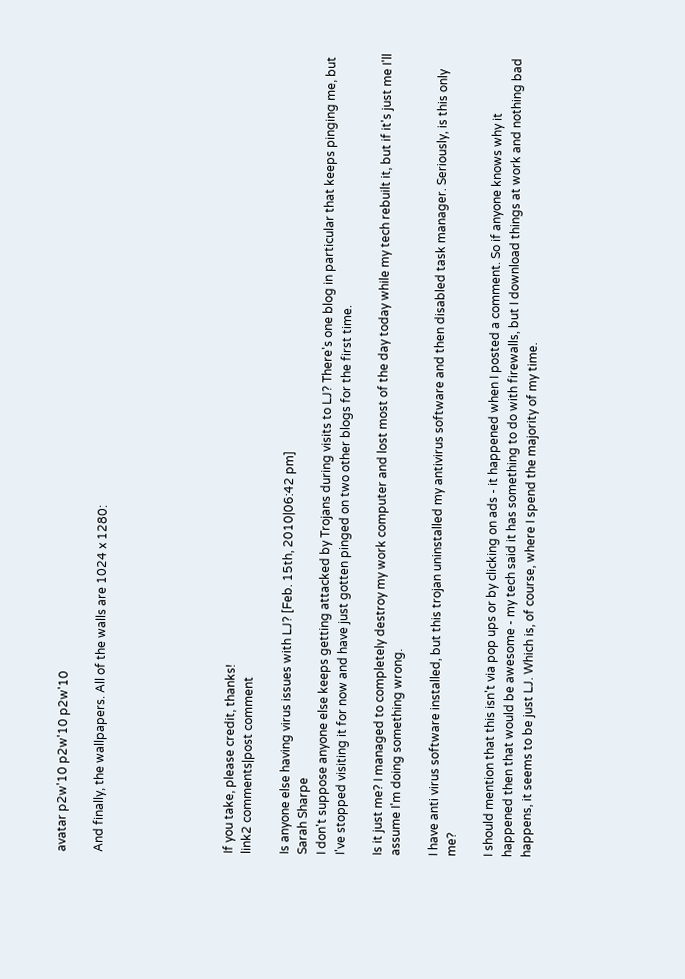avatar p2w'10 p2w'10 p2w'10

And finally, the wallpapers. All of the walls are 1024 x 1280:






If you take, please credit, thanks!
link2 comments|post comment

Is anyone else having virus issues with LJ? [Feb. 15th, 2010|06:42 pm]
Sarah Sharpe
I don't suppose anyone else keeps getting attacked by Trojans during visits to LJ? There's one blog in particular that keeps pinging me, but I've stopped visiting it for now and have just gotten pinged on two other blogs for the first time.

Is it just me? I managed to completely destroy my work computer and lost most of the day today while my tech rebuilt it, but if it's just me I'll assume I'm doing something wrong.

I have anti virus software installed, but this trojan uninstalled my antivirus software and then disabled task manager. Seriously, is this only me?

I should mention that this isn't via pop ups or by clicking on ads - it happened when I posted a comment. So if anyone knows why it happened then that would be awesome - my tech said it has something to do with firewalls, but I download things at work and nothing bad happens, it seems to be just LJ. Which is, of course, where I spend the majority of my time.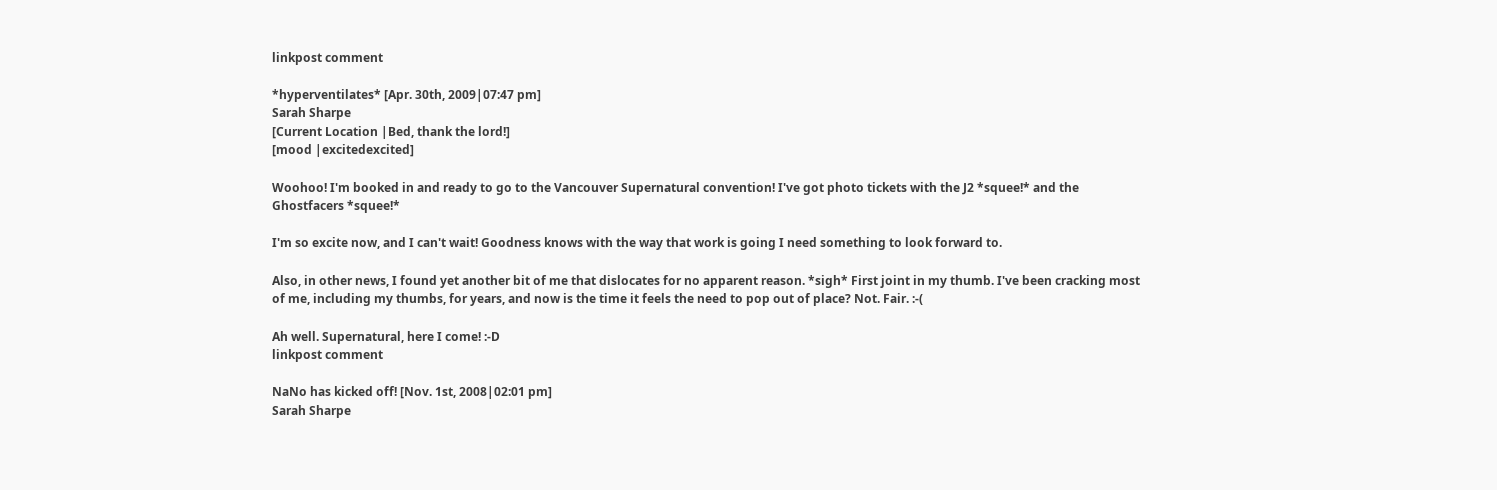linkpost comment

*hyperventilates* [Apr. 30th, 2009|07:47 pm]
Sarah Sharpe
[Current Location |Bed, thank the lord!]
[mood |excitedexcited]

Woohoo! I'm booked in and ready to go to the Vancouver Supernatural convention! I've got photo tickets with the J2 *squee!* and the Ghostfacers *squee!*

I'm so excite now, and I can't wait! Goodness knows with the way that work is going I need something to look forward to.

Also, in other news, I found yet another bit of me that dislocates for no apparent reason. *sigh* First joint in my thumb. I've been cracking most of me, including my thumbs, for years, and now is the time it feels the need to pop out of place? Not. Fair. :-(

Ah well. Supernatural, here I come! :-D
linkpost comment

NaNo has kicked off! [Nov. 1st, 2008|02:01 pm]
Sarah Sharpe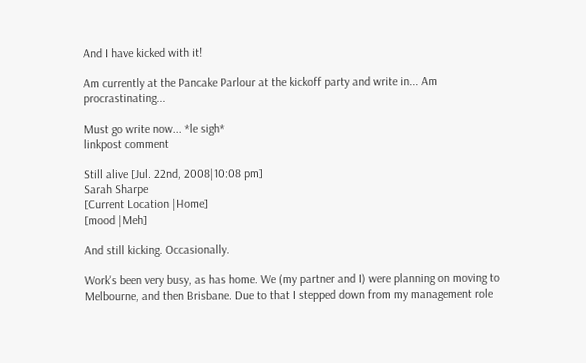And I have kicked with it!

Am currently at the Pancake Parlour at the kickoff party and write in... Am procrastinating...

Must go write now... *le sigh*
linkpost comment

Still alive [Jul. 22nd, 2008|10:08 pm]
Sarah Sharpe
[Current Location |Home]
[mood |Meh]

And still kicking. Occasionally.

Work's been very busy, as has home. We (my partner and I) were planning on moving to Melbourne, and then Brisbane. Due to that I stepped down from my management role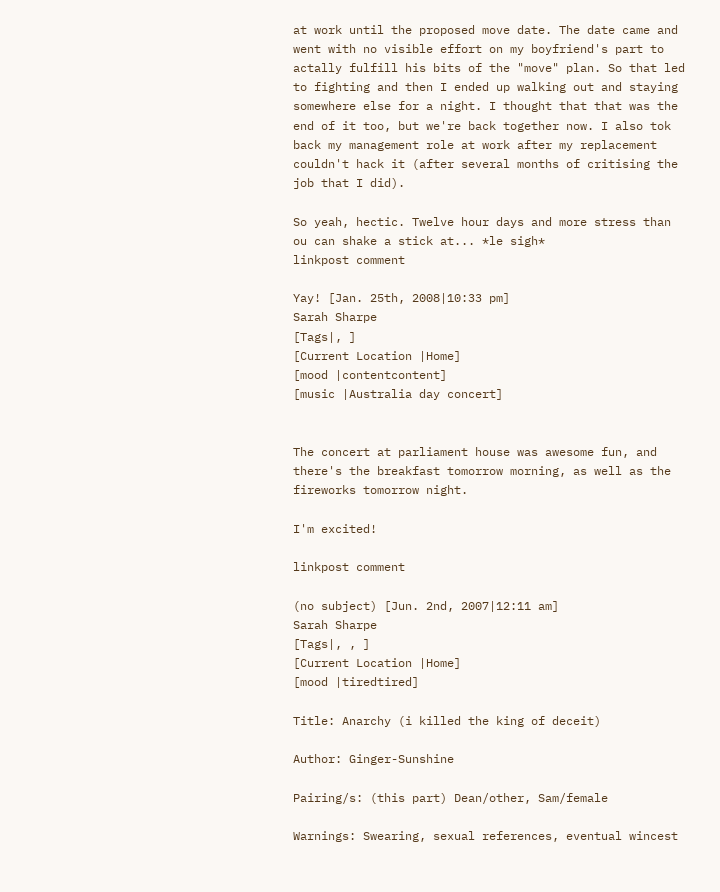at work until the proposed move date. The date came and went with no visible effort on my boyfriend's part to actally fulfill his bits of the "move" plan. So that led to fighting and then I ended up walking out and staying somewhere else for a night. I thought that that was the end of it too, but we're back together now. I also tok back my management role at work after my replacement couldn't hack it (after several months of critising the job that I did).

So yeah, hectic. Twelve hour days and more stress than ou can shake a stick at... *le sigh*
linkpost comment

Yay! [Jan. 25th, 2008|10:33 pm]
Sarah Sharpe
[Tags|, ]
[Current Location |Home]
[mood |contentcontent]
[music |Australia day concert]


The concert at parliament house was awesome fun, and there's the breakfast tomorrow morning, as well as the fireworks tomorrow night.

I'm excited!

linkpost comment

(no subject) [Jun. 2nd, 2007|12:11 am]
Sarah Sharpe
[Tags|, , ]
[Current Location |Home]
[mood |tiredtired]

Title: Anarchy (i killed the king of deceit)

Author: Ginger-Sunshine

Pairing/s: (this part) Dean/other, Sam/female

Warnings: Swearing, sexual references, eventual wincest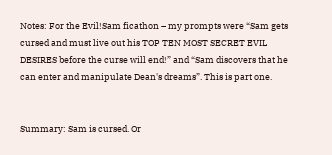Notes: For the Evil!Sam ficathon – my prompts were “Sam gets cursed and must live out his TOP TEN MOST SECRET EVIL DESIRES before the curse will end!” and “Sam discovers that he can enter and manipulate Dean's dreams”. This is part one.


Summary: Sam is cursed. Or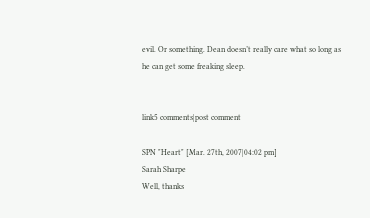evil. Or something. Dean doesn’t really care what so long as he can get some freaking sleep.


link5 comments|post comment

SPN "Heart" [Mar. 27th, 2007|04:02 pm]
Sarah Sharpe
Well, thanks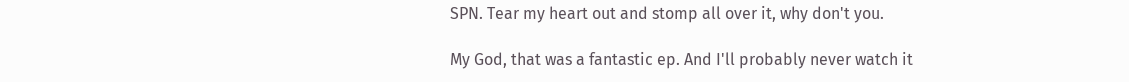SPN. Tear my heart out and stomp all over it, why don't you.

My God, that was a fantastic ep. And I'll probably never watch it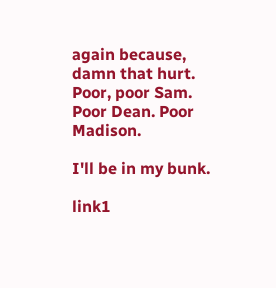again because, damn that hurt. Poor, poor Sam. Poor Dean. Poor Madison.

I'll be in my bunk.

link1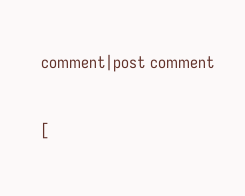comment|post comment

[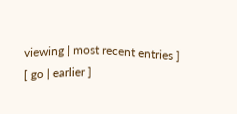viewing | most recent entries ]
[ go | earlier ]